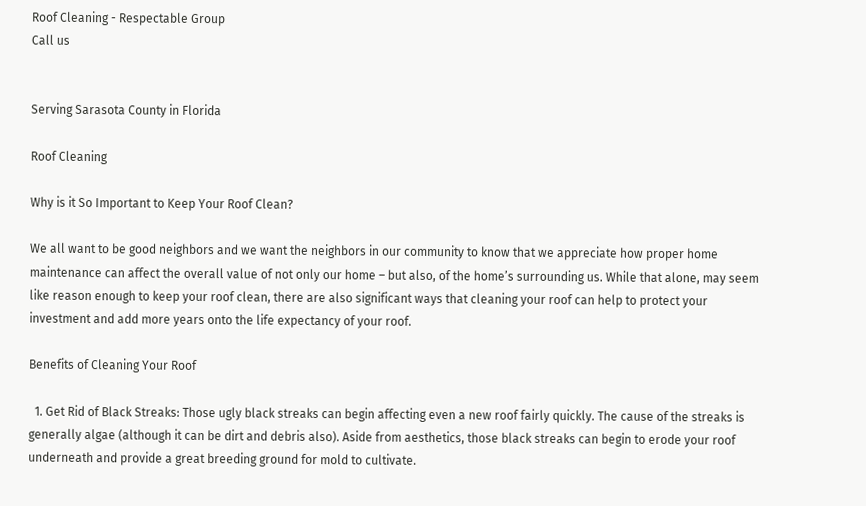Roof Cleaning - Respectable Group
Call us


Serving Sarasota County in Florida

Roof Cleaning

Why is it So Important to Keep Your Roof Clean?

We all want to be good neighbors and we want the neighbors in our community to know that we appreciate how proper home maintenance can affect the overall value of not only our home – but also, of the home’s surrounding us. While that alone, may seem like reason enough to keep your roof clean, there are also significant ways that cleaning your roof can help to protect your investment and add more years onto the life expectancy of your roof.

Benefits of Cleaning Your Roof

  1. Get Rid of Black Streaks: Those ugly black streaks can begin affecting even a new roof fairly quickly. The cause of the streaks is generally algae (although it can be dirt and debris also). Aside from aesthetics, those black streaks can begin to erode your roof underneath and provide a great breeding ground for mold to cultivate.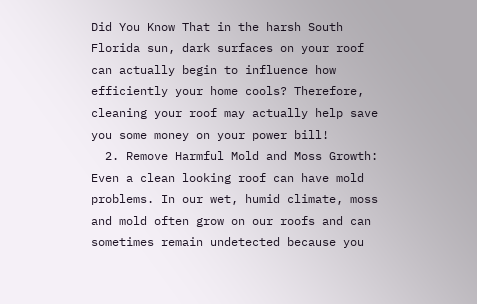Did You Know That in the harsh South Florida sun, dark surfaces on your roof can actually begin to influence how efficiently your home cools? Therefore, cleaning your roof may actually help save you some money on your power bill!
  2. Remove Harmful Mold and Moss Growth: Even a clean looking roof can have mold problems. In our wet, humid climate, moss and mold often grow on our roofs and can sometimes remain undetected because you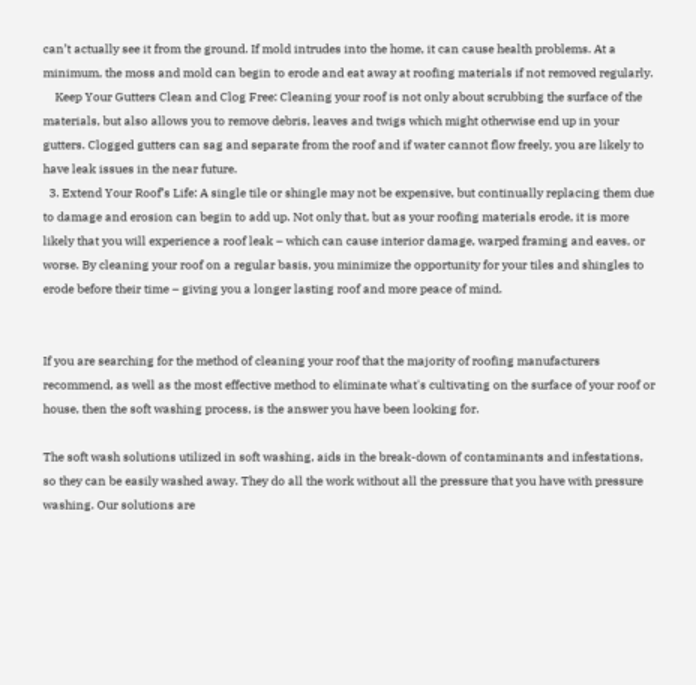can’t actually see it from the ground. If mold intrudes into the home, it can cause health problems. At a minimum, the moss and mold can begin to erode and eat away at roofing materials if not removed regularly.
    Keep Your Gutters Clean and Clog Free: Cleaning your roof is not only about scrubbing the surface of the materials, but also allows you to remove debris, leaves and twigs which might otherwise end up in your gutters. Clogged gutters can sag and separate from the roof and if water cannot flow freely, you are likely to have leak issues in the near future.
  3. Extend Your Roof’s Life: A single tile or shingle may not be expensive, but continually replacing them due to damage and erosion can begin to add up. Not only that, but as your roofing materials erode, it is more likely that you will experience a roof leak – which can cause interior damage, warped framing and eaves, or worse. By cleaning your roof on a regular basis, you minimize the opportunity for your tiles and shingles to erode before their time – giving you a longer lasting roof and more peace of mind.


If you are searching for the method of cleaning your roof that the majority of roofing manufacturers recommend, as well as the most effective method to eliminate what's cultivating on the surface of your roof or house, then the soft washing process, is the answer you have been looking for.

The soft wash solutions utilized in soft washing, aids in the break-down of contaminants and infestations, so they can be easily washed away. They do all the work without all the pressure that you have with pressure washing. Our solutions are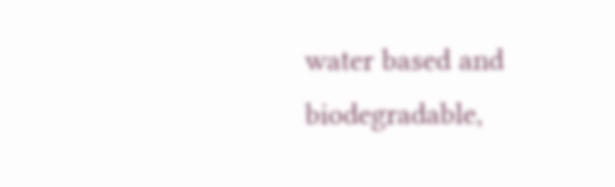water based and biodegradable,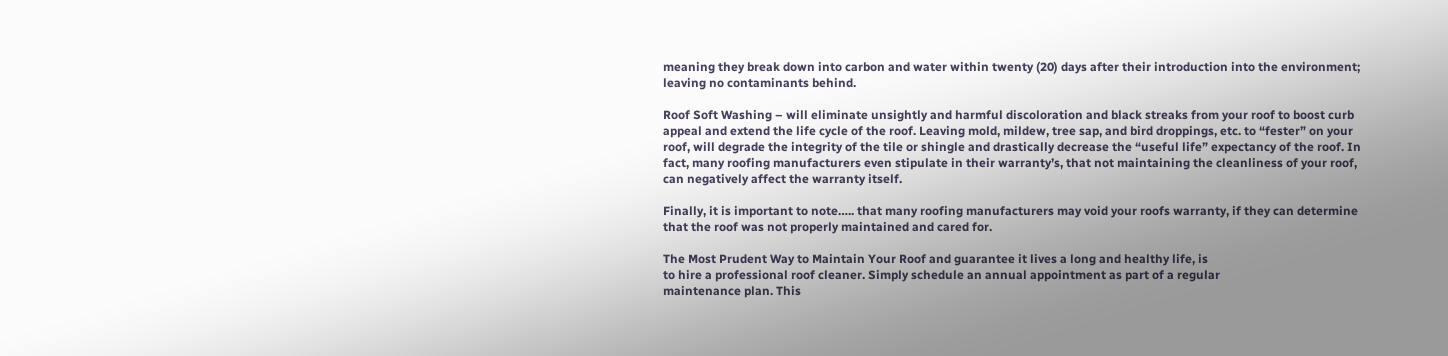meaning they break down into carbon and water within twenty (20) days after their introduction into the environment; leaving no contaminants behind.

Roof Soft Washing – will eliminate unsightly and harmful discoloration and black streaks from your roof to boost curb appeal and extend the life cycle of the roof. Leaving mold, mildew, tree sap, and bird droppings, etc. to “fester” on your roof, will degrade the integrity of the tile or shingle and drastically decrease the “useful life” expectancy of the roof. In fact, many roofing manufacturers even stipulate in their warranty’s, that not maintaining the cleanliness of your roof, can negatively affect the warranty itself.

Finally, it is important to note….. that many roofing manufacturers may void your roofs warranty, if they can determine that the roof was not properly maintained and cared for.

The Most Prudent Way to Maintain Your Roof and guarantee it lives a long and healthy life, is
to hire a professional roof cleaner. Simply schedule an annual appointment as part of a regular
maintenance plan. This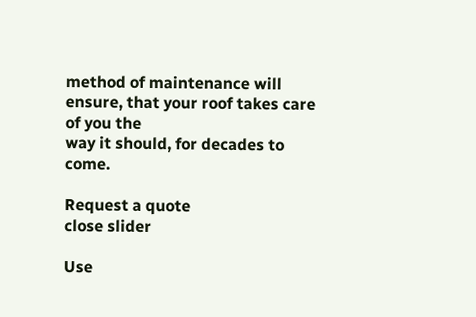method of maintenance will ensure, that your roof takes care of you the
way it should, for decades to come.

Request a quote
close slider

Use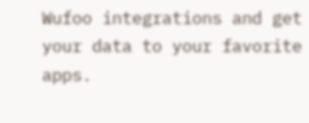Wufoo integrations and get your data to your favorite apps.